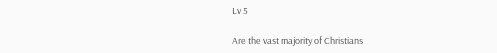Lv 5

Are the vast majority of Christians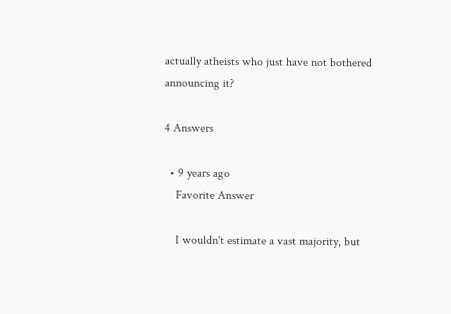actually atheists who just have not bothered announcing it?

4 Answers

  • 9 years ago
    Favorite Answer

    I wouldn't estimate a vast majority, but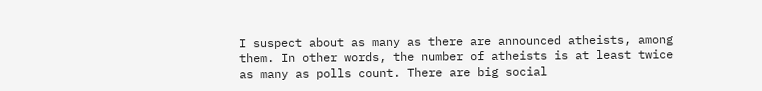I suspect about as many as there are announced atheists, among them. In other words, the number of atheists is at least twice as many as polls count. There are big social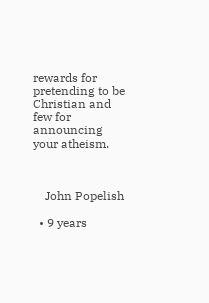rewards for pretending to be Christian and few for announcing your atheism.



    John Popelish

  • 9 years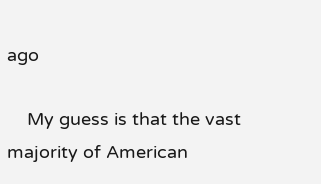ago

    My guess is that the vast majority of American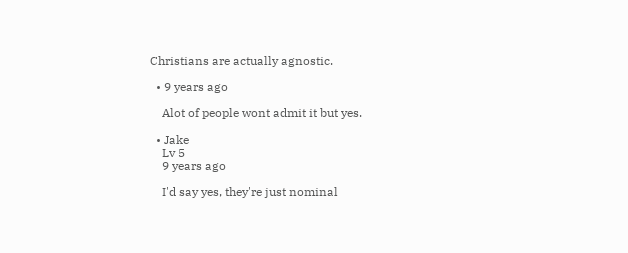Christians are actually agnostic.

  • 9 years ago

    Alot of people wont admit it but yes.

  • Jake
    Lv 5
    9 years ago

    I'd say yes, they're just nominal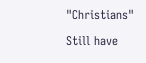"Christians"

Still have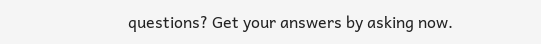questions? Get your answers by asking now.